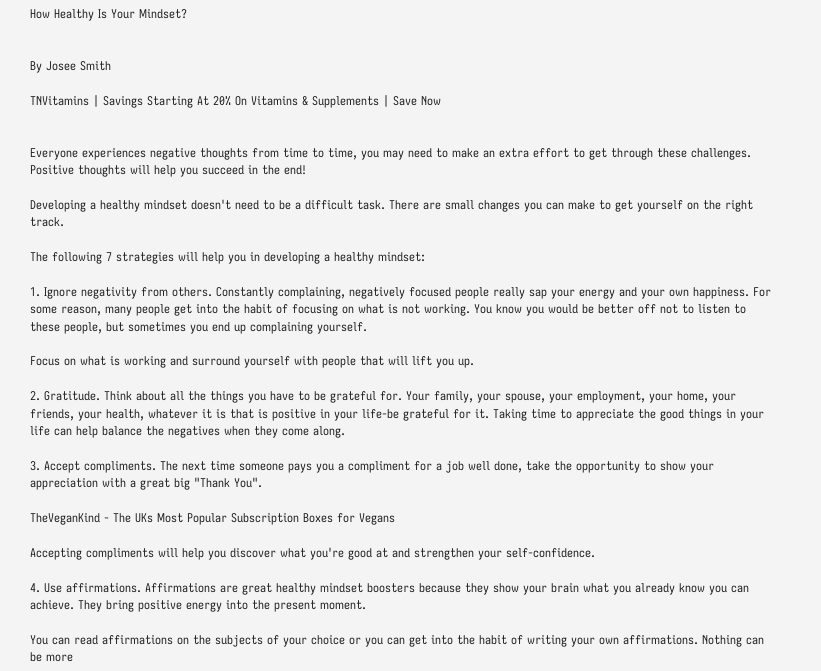How Healthy Is Your Mindset?


By Josee Smith

TNVitamins | Savings Starting At 20% On Vitamins & Supplements | Save Now


Everyone experiences negative thoughts from time to time, you may need to make an extra effort to get through these challenges. Positive thoughts will help you succeed in the end!

Developing a healthy mindset doesn't need to be a difficult task. There are small changes you can make to get yourself on the right track.

The following 7 strategies will help you in developing a healthy mindset:

1. Ignore negativity from others. Constantly complaining, negatively focused people really sap your energy and your own happiness. For some reason, many people get into the habit of focusing on what is not working. You know you would be better off not to listen to these people, but sometimes you end up complaining yourself.

Focus on what is working and surround yourself with people that will lift you up.

2. Gratitude. Think about all the things you have to be grateful for. Your family, your spouse, your employment, your home, your friends, your health, whatever it is that is positive in your life-be grateful for it. Taking time to appreciate the good things in your life can help balance the negatives when they come along.

3. Accept compliments. The next time someone pays you a compliment for a job well done, take the opportunity to show your appreciation with a great big "Thank You".

TheVeganKind - The UKs Most Popular Subscription Boxes for Vegans

Accepting compliments will help you discover what you're good at and strengthen your self-confidence.

4. Use affirmations. Affirmations are great healthy mindset boosters because they show your brain what you already know you can achieve. They bring positive energy into the present moment.

You can read affirmations on the subjects of your choice or you can get into the habit of writing your own affirmations. Nothing can be more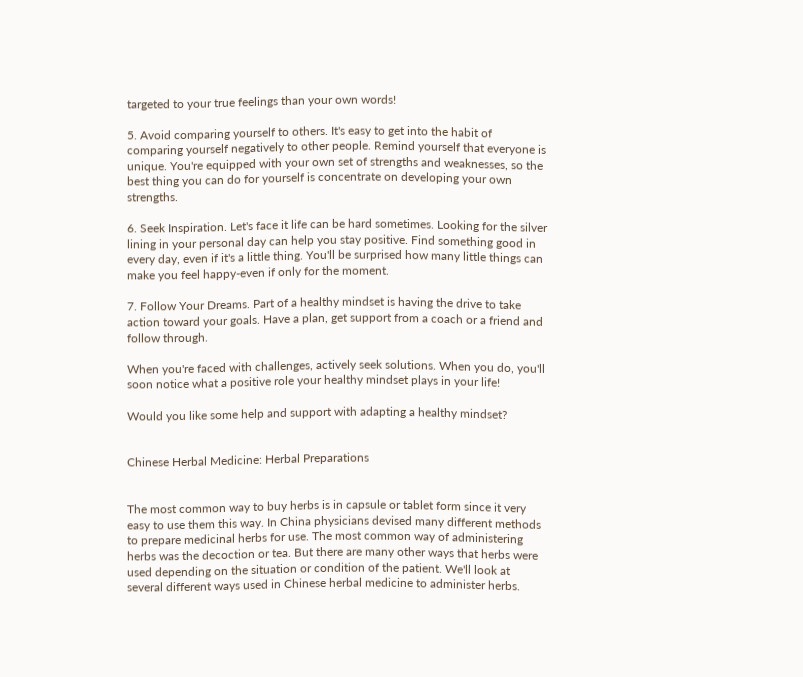targeted to your true feelings than your own words!

5. Avoid comparing yourself to others. It's easy to get into the habit of comparing yourself negatively to other people. Remind yourself that everyone is unique. You're equipped with your own set of strengths and weaknesses, so the best thing you can do for yourself is concentrate on developing your own strengths.

6. Seek Inspiration. Let's face it life can be hard sometimes. Looking for the silver lining in your personal day can help you stay positive. Find something good in every day, even if it's a little thing. You'll be surprised how many little things can make you feel happy-even if only for the moment.

7. Follow Your Dreams. Part of a healthy mindset is having the drive to take action toward your goals. Have a plan, get support from a coach or a friend and follow through.

When you're faced with challenges, actively seek solutions. When you do, you'll soon notice what a positive role your healthy mindset plays in your life!

Would you like some help and support with adapting a healthy mindset?


Chinese Herbal Medicine: Herbal Preparations


The most common way to buy herbs is in capsule or tablet form since it very easy to use them this way. In China physicians devised many different methods to prepare medicinal herbs for use. The most common way of administering herbs was the decoction or tea. But there are many other ways that herbs were used depending on the situation or condition of the patient. We'll look at several different ways used in Chinese herbal medicine to administer herbs.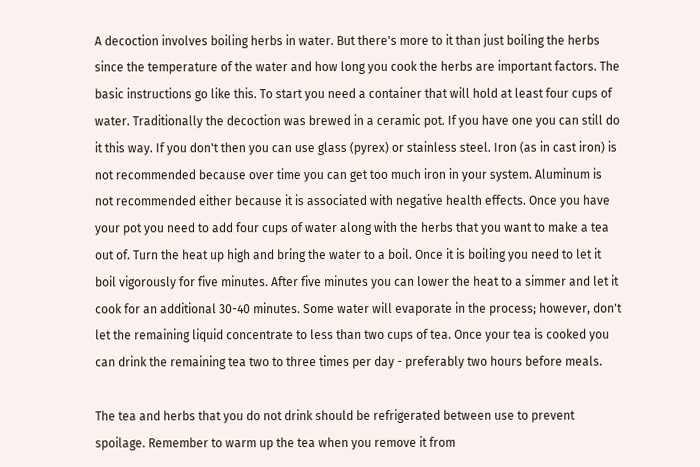A decoction involves boiling herbs in water. But there's more to it than just boiling the herbs since the temperature of the water and how long you cook the herbs are important factors. The basic instructions go like this. To start you need a container that will hold at least four cups of water. Traditionally the decoction was brewed in a ceramic pot. If you have one you can still do it this way. If you don't then you can use glass (pyrex) or stainless steel. Iron (as in cast iron) is not recommended because over time you can get too much iron in your system. Aluminum is not recommended either because it is associated with negative health effects. Once you have your pot you need to add four cups of water along with the herbs that you want to make a tea out of. Turn the heat up high and bring the water to a boil. Once it is boiling you need to let it boil vigorously for five minutes. After five minutes you can lower the heat to a simmer and let it cook for an additional 30-40 minutes. Some water will evaporate in the process; however, don't let the remaining liquid concentrate to less than two cups of tea. Once your tea is cooked you can drink the remaining tea two to three times per day - preferably two hours before meals.

The tea and herbs that you do not drink should be refrigerated between use to prevent spoilage. Remember to warm up the tea when you remove it from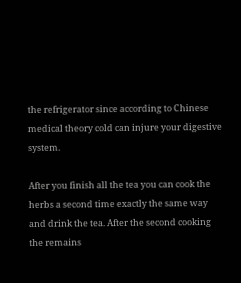the refrigerator since according to Chinese medical theory cold can injure your digestive system.

After you finish all the tea you can cook the herbs a second time exactly the same way and drink the tea. After the second cooking the remains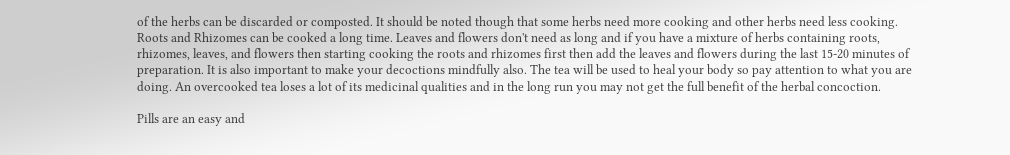of the herbs can be discarded or composted. It should be noted though that some herbs need more cooking and other herbs need less cooking. Roots and Rhizomes can be cooked a long time. Leaves and flowers don't need as long and if you have a mixture of herbs containing roots, rhizomes, leaves, and flowers then starting cooking the roots and rhizomes first then add the leaves and flowers during the last 15-20 minutes of preparation. It is also important to make your decoctions mindfully also. The tea will be used to heal your body so pay attention to what you are doing. An overcooked tea loses a lot of its medicinal qualities and in the long run you may not get the full benefit of the herbal concoction.

Pills are an easy and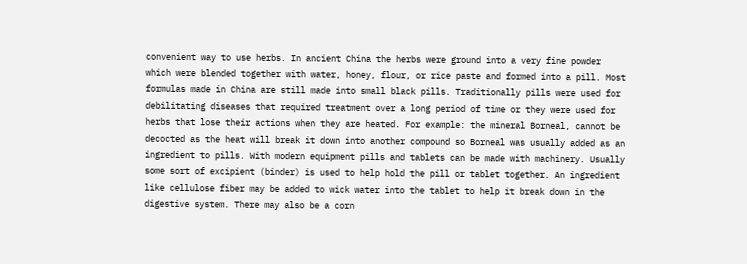convenient way to use herbs. In ancient China the herbs were ground into a very fine powder which were blended together with water, honey, flour, or rice paste and formed into a pill. Most formulas made in China are still made into small black pills. Traditionally pills were used for debilitating diseases that required treatment over a long period of time or they were used for herbs that lose their actions when they are heated. For example: the mineral Borneal, cannot be decocted as the heat will break it down into another compound so Borneal was usually added as an ingredient to pills. With modern equipment pills and tablets can be made with machinery. Usually some sort of excipient (binder) is used to help hold the pill or tablet together. An ingredient like cellulose fiber may be added to wick water into the tablet to help it break down in the digestive system. There may also be a corn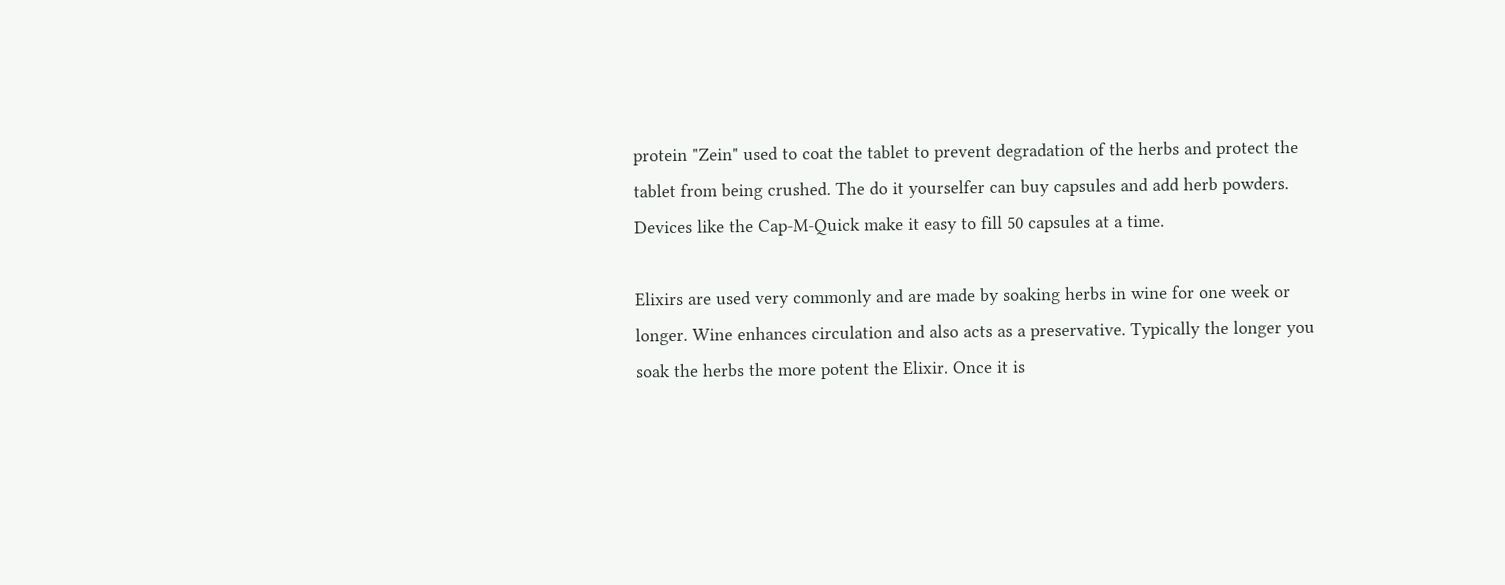protein "Zein" used to coat the tablet to prevent degradation of the herbs and protect the tablet from being crushed. The do it yourselfer can buy capsules and add herb powders. Devices like the Cap-M-Quick make it easy to fill 50 capsules at a time.

Elixirs are used very commonly and are made by soaking herbs in wine for one week or longer. Wine enhances circulation and also acts as a preservative. Typically the longer you soak the herbs the more potent the Elixir. Once it is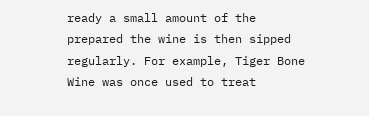ready a small amount of the prepared the wine is then sipped regularly. For example, Tiger Bone Wine was once used to treat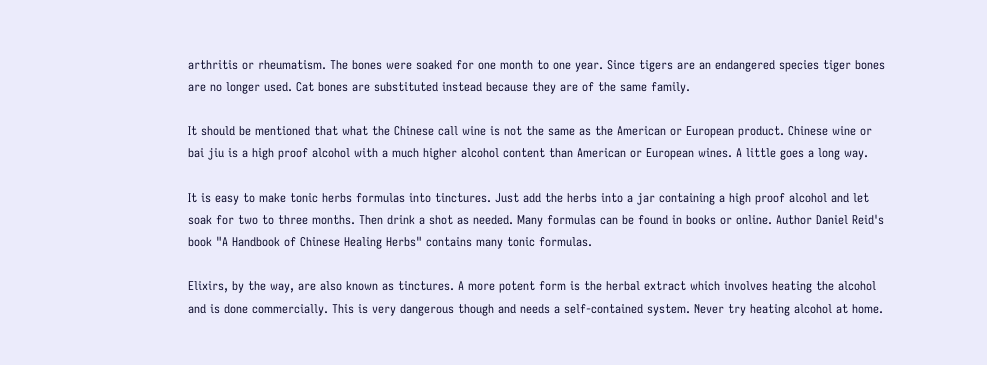arthritis or rheumatism. The bones were soaked for one month to one year. Since tigers are an endangered species tiger bones are no longer used. Cat bones are substituted instead because they are of the same family.

It should be mentioned that what the Chinese call wine is not the same as the American or European product. Chinese wine or bai jiu is a high proof alcohol with a much higher alcohol content than American or European wines. A little goes a long way.

It is easy to make tonic herbs formulas into tinctures. Just add the herbs into a jar containing a high proof alcohol and let soak for two to three months. Then drink a shot as needed. Many formulas can be found in books or online. Author Daniel Reid's book "A Handbook of Chinese Healing Herbs" contains many tonic formulas.

Elixirs, by the way, are also known as tinctures. A more potent form is the herbal extract which involves heating the alcohol and is done commercially. This is very dangerous though and needs a self-contained system. Never try heating alcohol at home.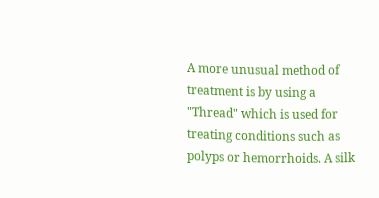A more unusual method of treatment is by using a "Thread" which is used for treating conditions such as polyps or hemorrhoids. A silk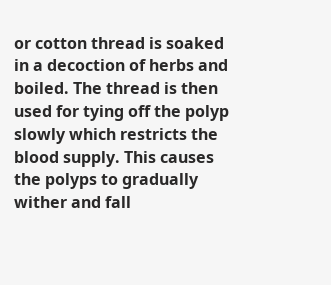or cotton thread is soaked in a decoction of herbs and boiled. The thread is then used for tying off the polyp slowly which restricts the blood supply. This causes the polyps to gradually wither and fall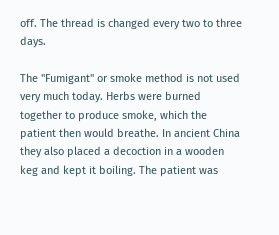off. The thread is changed every two to three days.

The "Fumigant" or smoke method is not used very much today. Herbs were burned together to produce smoke, which the patient then would breathe. In ancient China they also placed a decoction in a wooden keg and kept it boiling. The patient was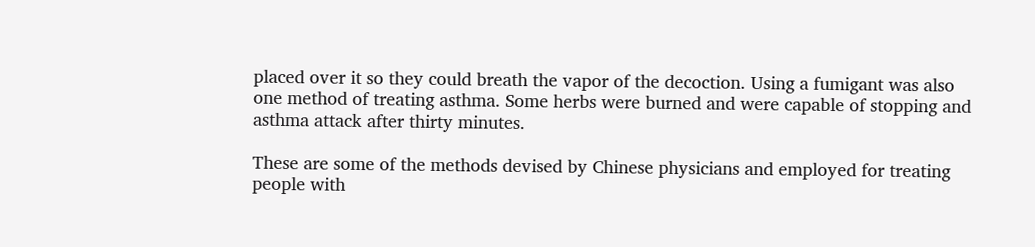placed over it so they could breath the vapor of the decoction. Using a fumigant was also one method of treating asthma. Some herbs were burned and were capable of stopping and asthma attack after thirty minutes.

These are some of the methods devised by Chinese physicians and employed for treating people with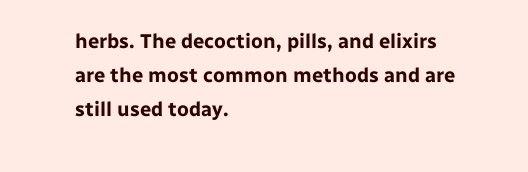herbs. The decoction, pills, and elixirs are the most common methods and are still used today.